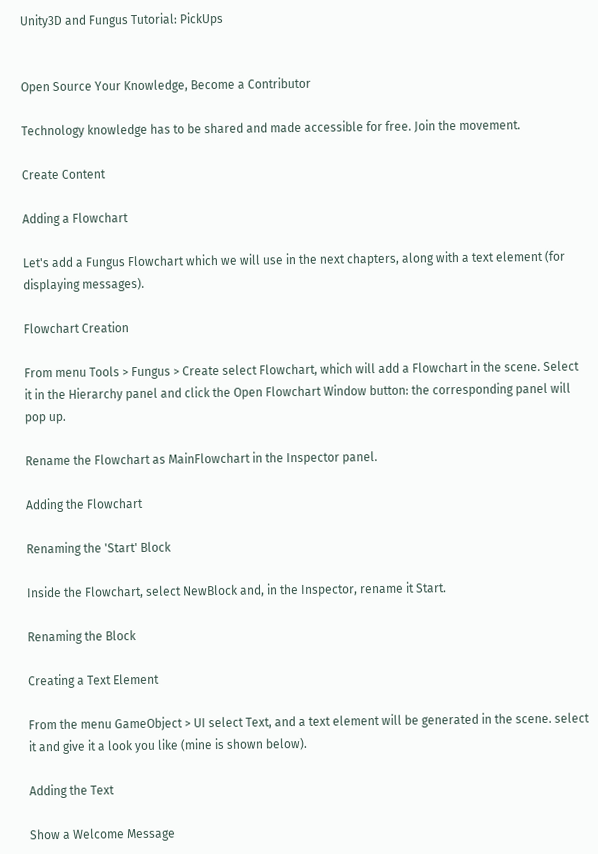Unity3D and Fungus Tutorial: PickUps


Open Source Your Knowledge, Become a Contributor

Technology knowledge has to be shared and made accessible for free. Join the movement.

Create Content

Adding a Flowchart

Let's add a Fungus Flowchart which we will use in the next chapters, along with a text element (for displaying messages).

Flowchart Creation

From menu Tools > Fungus > Create select Flowchart, which will add a Flowchart in the scene. Select it in the Hierarchy panel and click the Open Flowchart Window button: the corresponding panel will pop up.

Rename the Flowchart as MainFlowchart in the Inspector panel.

Adding the Flowchart

Renaming the 'Start' Block

Inside the Flowchart, select NewBlock and, in the Inspector, rename it Start.

Renaming the Block

Creating a Text Element

From the menu GameObject > UI select Text, and a text element will be generated in the scene. select it and give it a look you like (mine is shown below).

Adding the Text

Show a Welcome Message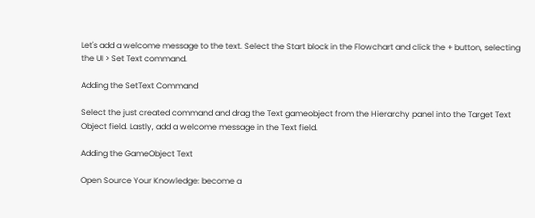Let's add a welcome message to the text. Select the Start block in the Flowchart and click the + button, selecting the UI > Set Text command.

Adding the SetText Command

Select the just created command and drag the Text gameobject from the Hierarchy panel into the Target Text Object field. Lastly, add a welcome message in the Text field.

Adding the GameObject Text

Open Source Your Knowledge: become a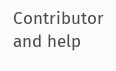Contributor and help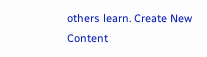others learn. Create New Content